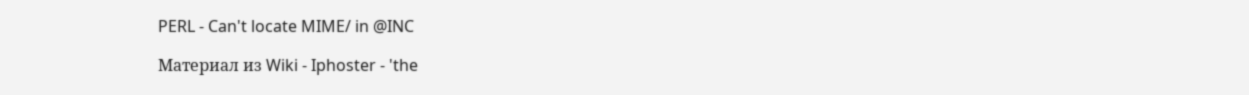PERL - Can't locate MIME/ in @INC

Материал из Wiki - Iphoster - 'the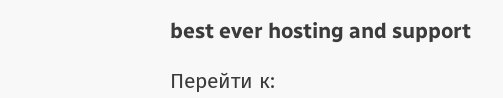best ever hosting and support

Перейти к: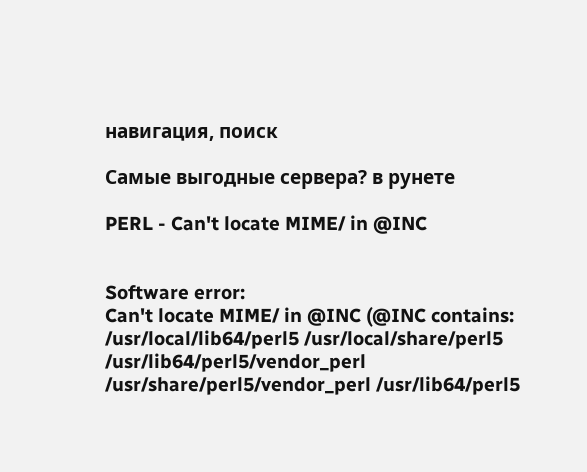навигация, поиск

Самые выгодные сервера? в рунете

PERL - Can't locate MIME/ in @INC


Software error:
Can't locate MIME/ in @INC (@INC contains: /usr/local/lib64/perl5 /usr/local/share/perl5 /usr/lib64/perl5/vendor_perl /usr/share/perl5/vendor_perl /usr/lib64/perl5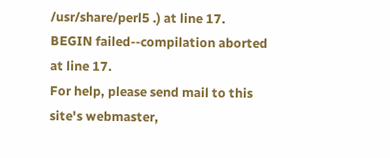/usr/share/perl5 .) at line 17.
BEGIN failed--compilation aborted at line 17.
For help, please send mail to this site's webmaster,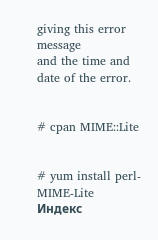giving this error message
and the time and date of the error.


# cpan MIME::Lite


# yum install perl-MIME-Lite
Индекс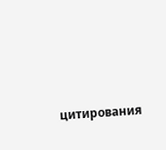цитирования